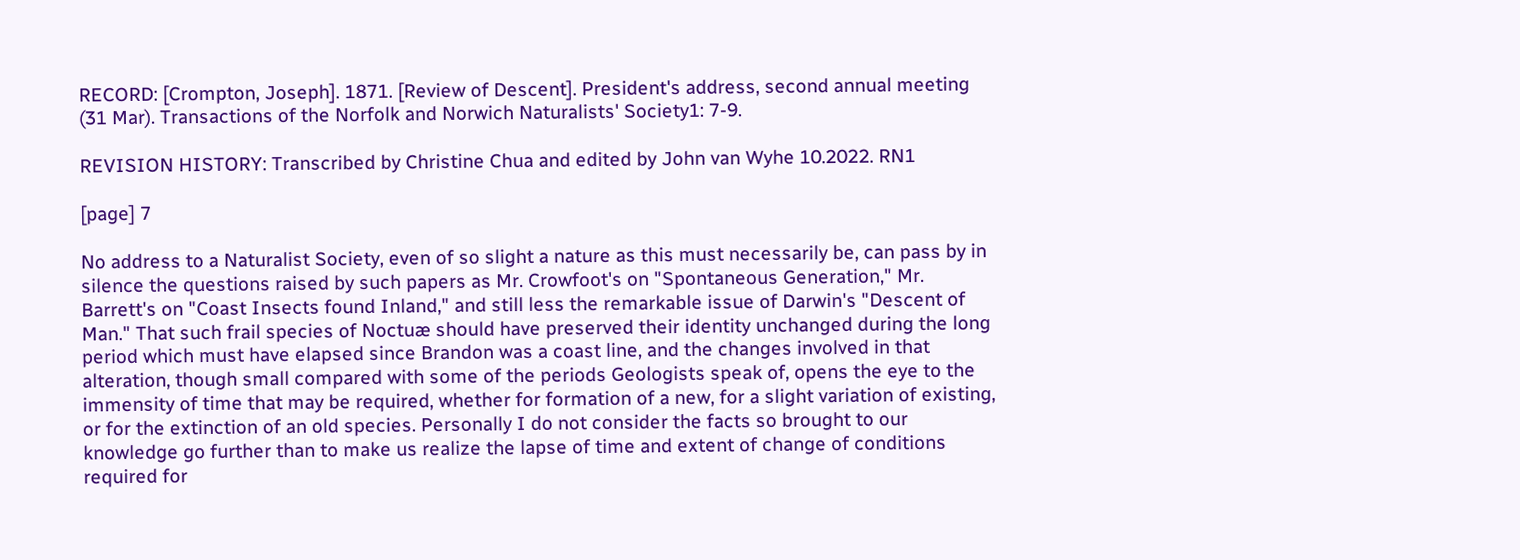RECORD: [Crompton, Joseph]. 1871. [Review of Descent]. President's address, second annual meeting (31 Mar). Transactions of the Norfolk and Norwich Naturalists' Society1: 7-9.

REVISION HISTORY: Transcribed by Christine Chua and edited by John van Wyhe 10.2022. RN1

[page] 7

No address to a Naturalist Society, even of so slight a nature as this must necessarily be, can pass by in silence the questions raised by such papers as Mr. Crowfoot's on "Spontaneous Generation," Mr. Barrett's on "Coast Insects found Inland," and still less the remarkable issue of Darwin's "Descent of Man." That such frail species of Noctuæ should have preserved their identity unchanged during the long period which must have elapsed since Brandon was a coast line, and the changes involved in that alteration, though small compared with some of the periods Geologists speak of, opens the eye to the immensity of time that may be required, whether for formation of a new, for a slight variation of existing, or for the extinction of an old species. Personally I do not consider the facts so brought to our knowledge go further than to make us realize the lapse of time and extent of change of conditions required for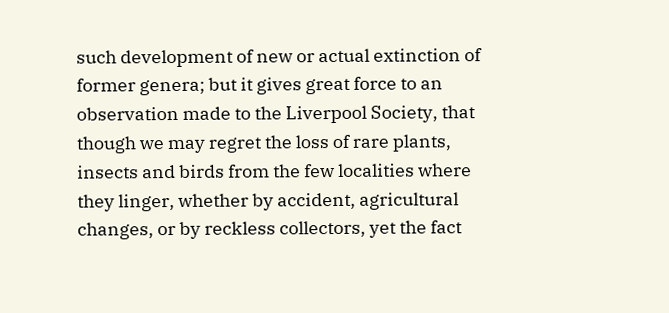such development of new or actual extinction of former genera; but it gives great force to an observation made to the Liverpool Society, that though we may regret the loss of rare plants, insects and birds from the few localities where they linger, whether by accident, agricultural changes, or by reckless collectors, yet the fact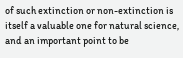of such extinction or non-extinction is itself a valuable one for natural science, and an important point to be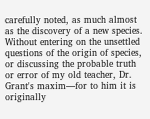carefully noted, as much almost as the discovery of a new species. Without entering on the unsettled questions of the origin of species, or discussing the probable truth or error of my old teacher, Dr. Grant's maxim—for to him it is originally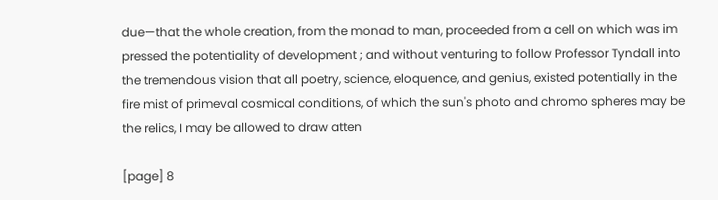due—that the whole creation, from the monad to man, proceeded from a cell on which was im pressed the potentiality of development ; and without venturing to follow Professor Tyndall into the tremendous vision that all poetry, science, eloquence, and genius, existed potentially in the fire mist of primeval cosmical conditions, of which the sun's photo and chromo spheres may be the relics, I may be allowed to draw atten

[page] 8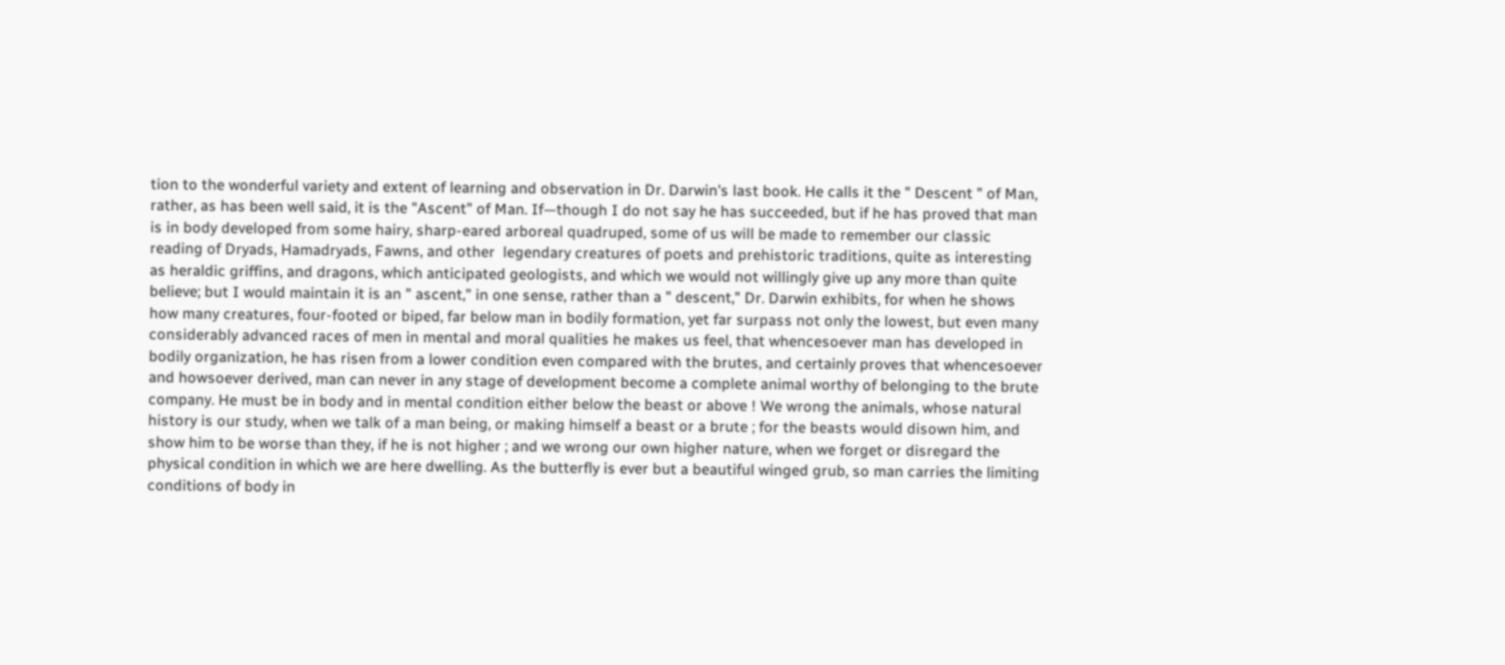tion to the wonderful variety and extent of learning and observation in Dr. Darwin's last book. He calls it the " Descent " of Man, rather, as has been well said, it is the "Ascent" of Man. If—though I do not say he has succeeded, but if he has proved that man is in body developed from some hairy, sharp-eared arboreal quadruped, some of us will be made to remember our classic reading of Dryads, Hamadryads, Fawns, and other  legendary creatures of poets and prehistoric traditions, quite as interesting as heraldic griffins, and dragons, which anticipated geologists, and which we would not willingly give up any more than quite believe; but I would maintain it is an " ascent," in one sense, rather than a " descent," Dr. Darwin exhibits, for when he shows how many creatures, four-footed or biped, far below man in bodily formation, yet far surpass not only the lowest, but even many considerably advanced races of men in mental and moral qualities he makes us feel, that whencesoever man has developed in bodily organization, he has risen from a lower condition even compared with the brutes, and certainly proves that whencesoever and howsoever derived, man can never in any stage of development become a complete animal worthy of belonging to the brute company. He must be in body and in mental condition either below the beast or above ! We wrong the animals, whose natural history is our study, when we talk of a man being, or making himself a beast or a brute ; for the beasts would disown him, and show him to be worse than they, if he is not higher ; and we wrong our own higher nature, when we forget or disregard the physical condition in which we are here dwelling. As the butterfly is ever but a beautiful winged grub, so man carries the limiting conditions of body in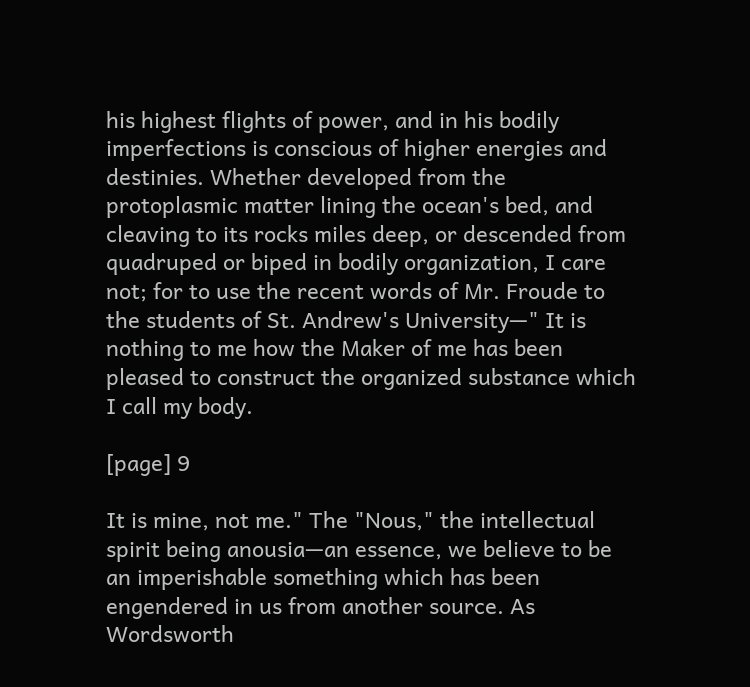his highest flights of power, and in his bodily imperfections is conscious of higher energies and destinies. Whether developed from the protoplasmic matter lining the ocean's bed, and cleaving to its rocks miles deep, or descended from quadruped or biped in bodily organization, I care not; for to use the recent words of Mr. Froude to the students of St. Andrew's University—" It is nothing to me how the Maker of me has been pleased to construct the organized substance which I call my body.

[page] 9

It is mine, not me." The "Nous," the intellectual spirit being anousia—an essence, we believe to be an imperishable something which has been engendered in us from another source. As Wordsworth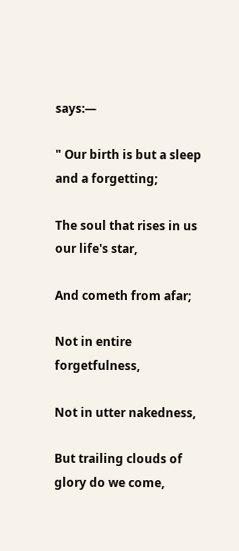says:—

" Our birth is but a sleep and a forgetting;

The soul that rises in us our life's star,

And cometh from afar;

Not in entire forgetfulness,

Not in utter nakedness,

But trailing clouds of glory do we come,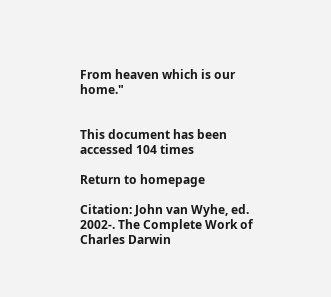From heaven which is our home."


This document has been accessed 104 times

Return to homepage

Citation: John van Wyhe, ed. 2002-. The Complete Work of Charles Darwin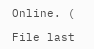Online. (

File last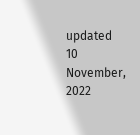updated 10 November, 2022